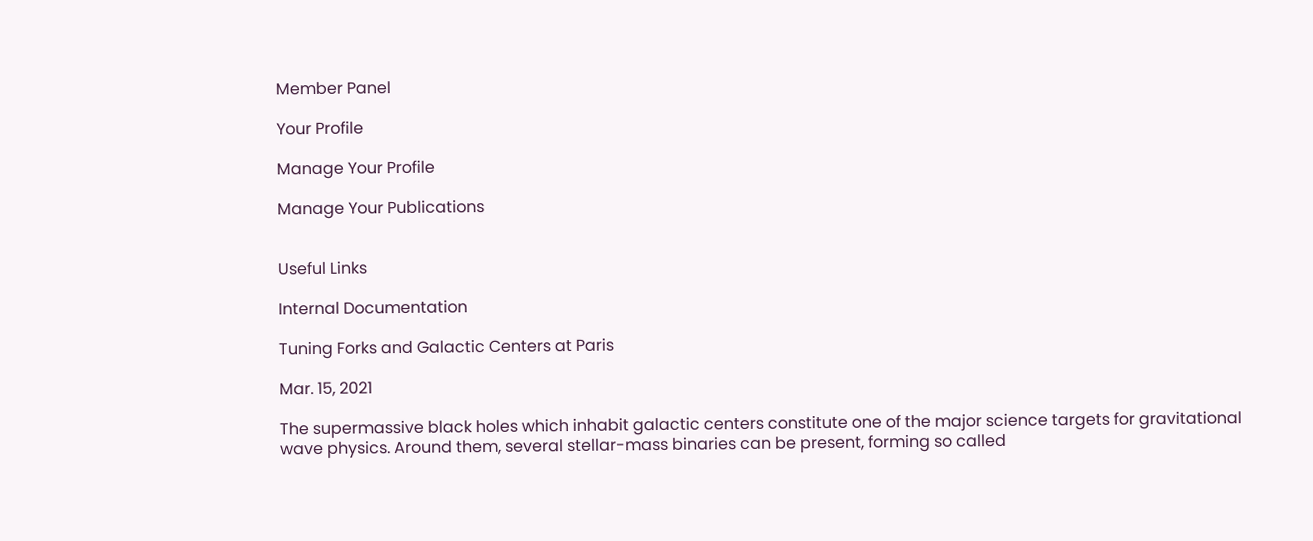Member Panel

Your Profile

Manage Your Profile

Manage Your Publications


Useful Links

Internal Documentation

Tuning Forks and Galactic Centers at Paris

Mar. 15, 2021

The supermassive black holes which inhabit galactic centers constitute one of the major science targets for gravitational wave physics. Around them, several stellar-mass binaries can be present, forming so called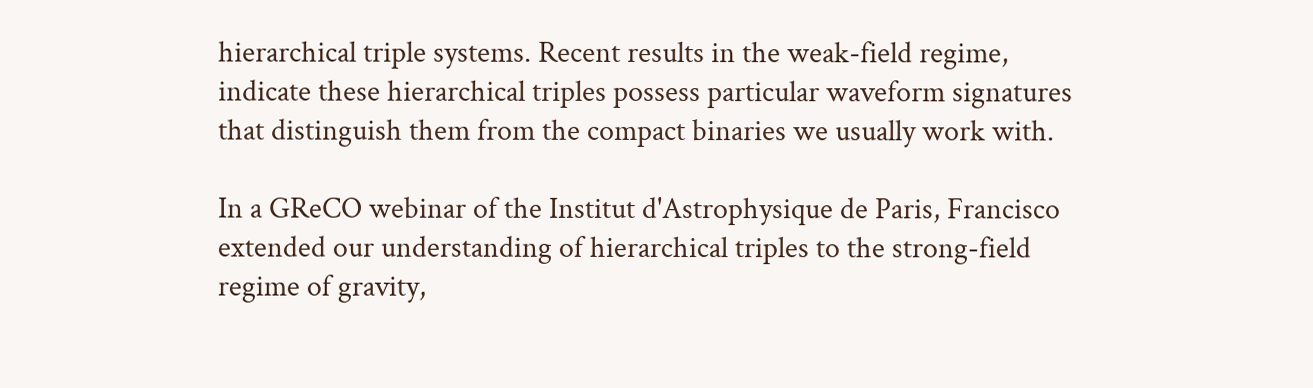hierarchical triple systems. Recent results in the weak-field regime, indicate these hierarchical triples possess particular waveform signatures that distinguish them from the compact binaries we usually work with.

In a GReCO webinar of the Institut d'Astrophysique de Paris, Francisco extended our understanding of hierarchical triples to the strong-field regime of gravity,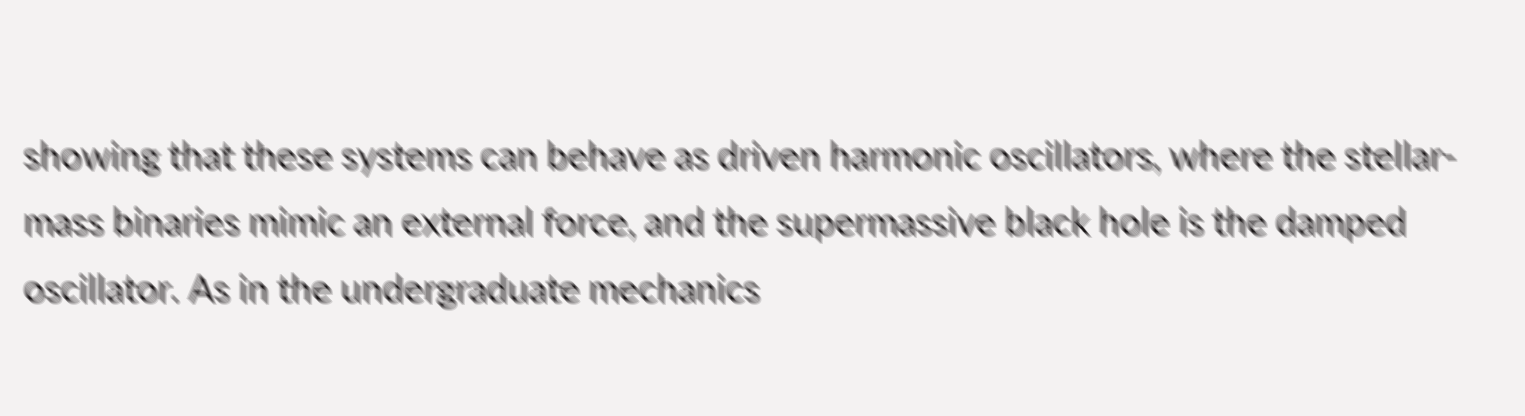showing that these systems can behave as driven harmonic oscillators, where the stellar-mass binaries mimic an external force, and the supermassive black hole is the damped oscillator. As in the undergraduate mechanics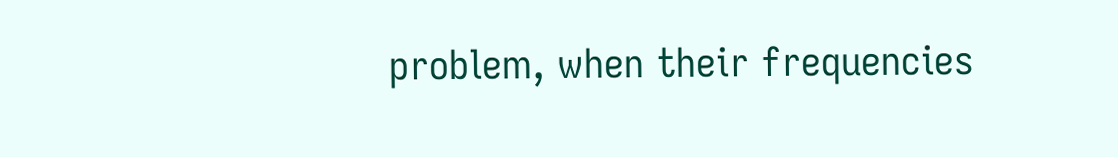problem, when their frequencies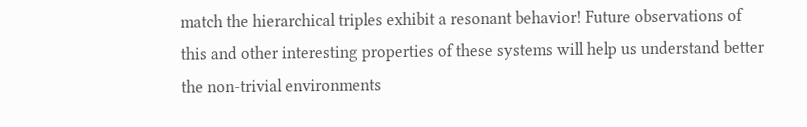match the hierarchical triples exhibit a resonant behavior! Future observations of this and other interesting properties of these systems will help us understand better the non-trivial environments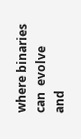where binaries can  evolve and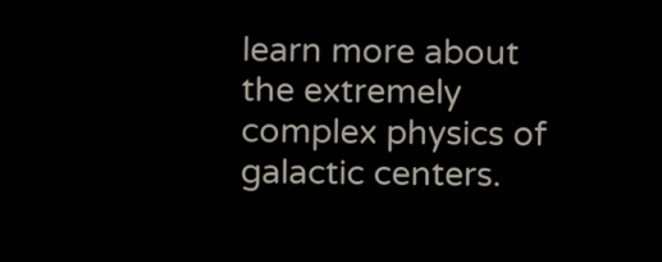learn more about the extremely complex physics of galactic centers.